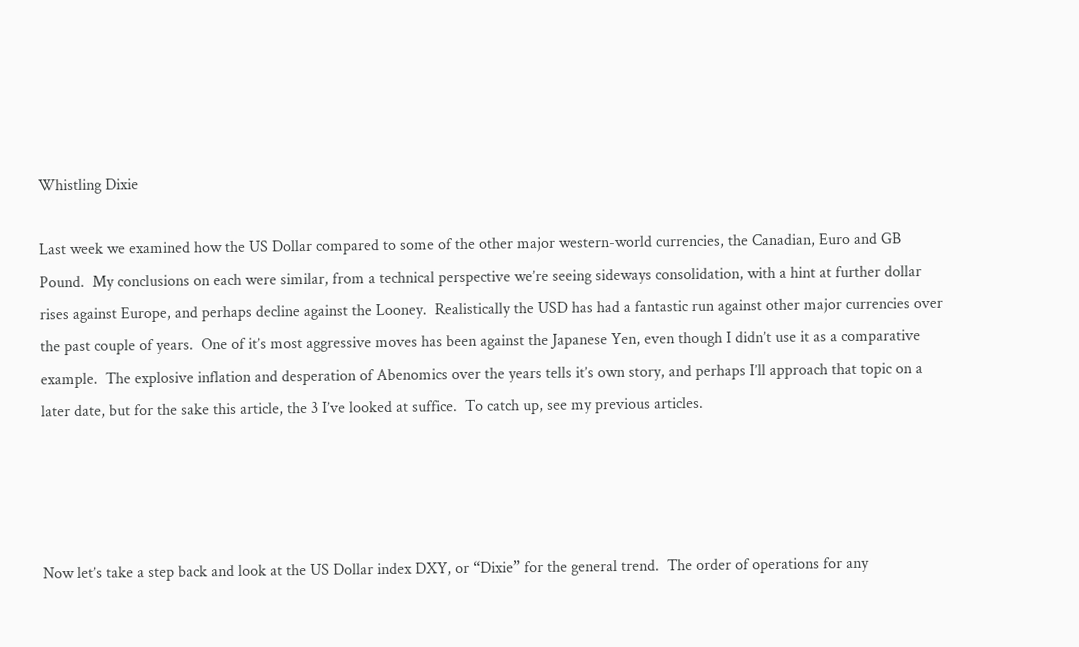Whistling Dixie

Last week we examined how the US Dollar compared to some of the other major western-world currencies, the Canadian, Euro and GB Pound.  My conclusions on each were similar, from a technical perspective we’re seeing sideways consolidation, with a hint at further dollar rises against Europe, and perhaps decline against the Looney.  Realistically the USD has had a fantastic run against other major currencies over the past couple of years.  One of it’s most aggressive moves has been against the Japanese Yen, even though I didn’t use it as a comparative example.  The explosive inflation and desperation of Abenomics over the years tells it’s own story, and perhaps I’ll approach that topic on a later date, but for the sake this article, the 3 I’ve looked at suffice.  To catch up, see my previous articles.




Now let’s take a step back and look at the US Dollar index DXY, or “Dixie” for the general trend.  The order of operations for any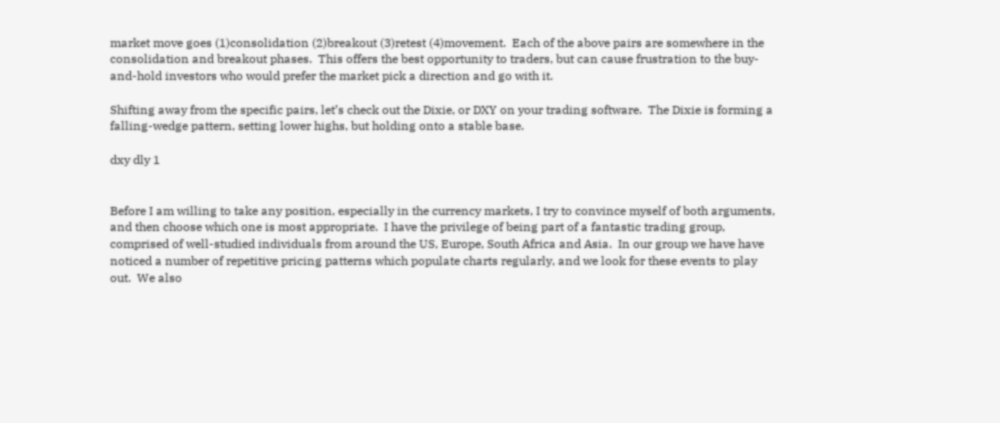market move goes (1)consolidation (2)breakout (3)retest (4)movement.  Each of the above pairs are somewhere in the consolidation and breakout phases.  This offers the best opportunity to traders, but can cause frustration to the buy-and-hold investors who would prefer the market pick a direction and go with it.

Shifting away from the specific pairs, let’s check out the Dixie, or DXY on your trading software.  The Dixie is forming a falling-wedge pattern, setting lower highs, but holding onto a stable base.

dxy dly 1


Before I am willing to take any position, especially in the currency markets, I try to convince myself of both arguments, and then choose which one is most appropriate.  I have the privilege of being part of a fantastic trading group, comprised of well-studied individuals from around the US, Europe, South Africa and Asia.  In our group we have have noticed a number of repetitive pricing patterns which populate charts regularly, and we look for these events to play out.  We also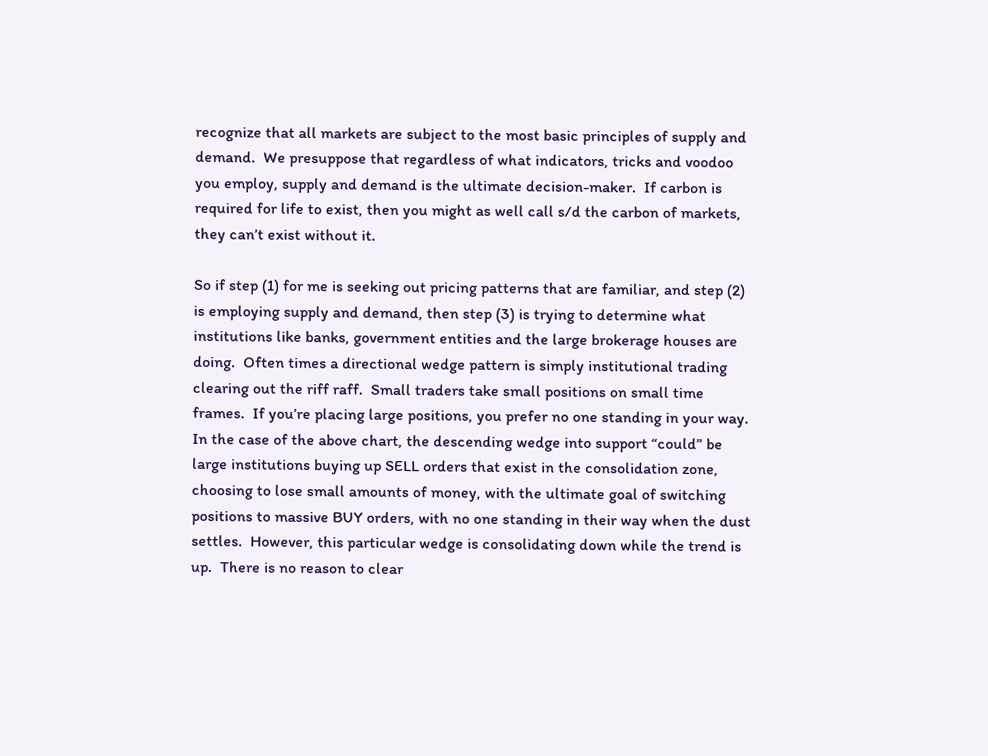recognize that all markets are subject to the most basic principles of supply and demand.  We presuppose that regardless of what indicators, tricks and voodoo you employ, supply and demand is the ultimate decision-maker.  If carbon is required for life to exist, then you might as well call s/d the carbon of markets, they can’t exist without it.

So if step (1) for me is seeking out pricing patterns that are familiar, and step (2) is employing supply and demand, then step (3) is trying to determine what institutions like banks, government entities and the large brokerage houses are doing.  Often times a directional wedge pattern is simply institutional trading clearing out the riff raff.  Small traders take small positions on small time frames.  If you’re placing large positions, you prefer no one standing in your way.  In the case of the above chart, the descending wedge into support “could” be large institutions buying up SELL orders that exist in the consolidation zone, choosing to lose small amounts of money, with the ultimate goal of switching positions to massive BUY orders, with no one standing in their way when the dust settles.  However, this particular wedge is consolidating down while the trend is up.  There is no reason to clear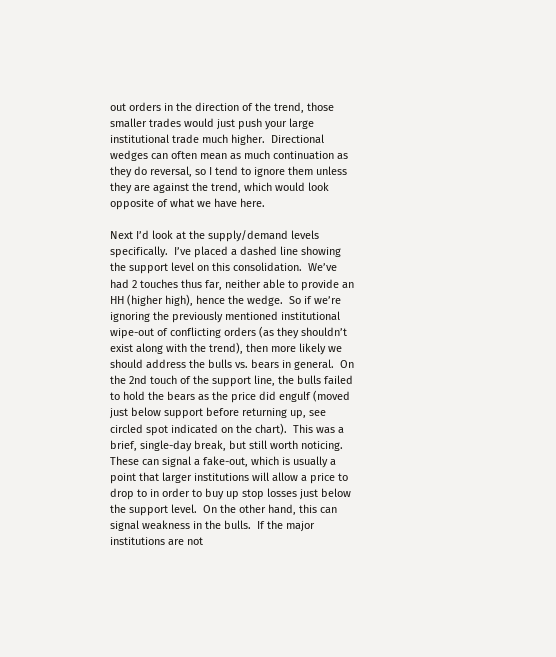out orders in the direction of the trend, those smaller trades would just push your large institutional trade much higher.  Directional wedges can often mean as much continuation as they do reversal, so I tend to ignore them unless they are against the trend, which would look opposite of what we have here.

Next I’d look at the supply/demand levels specifically.  I’ve placed a dashed line showing the support level on this consolidation.  We’ve had 2 touches thus far, neither able to provide an HH (higher high), hence the wedge.  So if we’re ignoring the previously mentioned institutional wipe-out of conflicting orders (as they shouldn’t exist along with the trend), then more likely we should address the bulls vs. bears in general.  On the 2nd touch of the support line, the bulls failed to hold the bears as the price did engulf (moved just below support before returning up, see circled spot indicated on the chart).  This was a brief, single-day break, but still worth noticing.  These can signal a fake-out, which is usually a point that larger institutions will allow a price to drop to in order to buy up stop losses just below the support level.  On the other hand, this can signal weakness in the bulls.  If the major institutions are not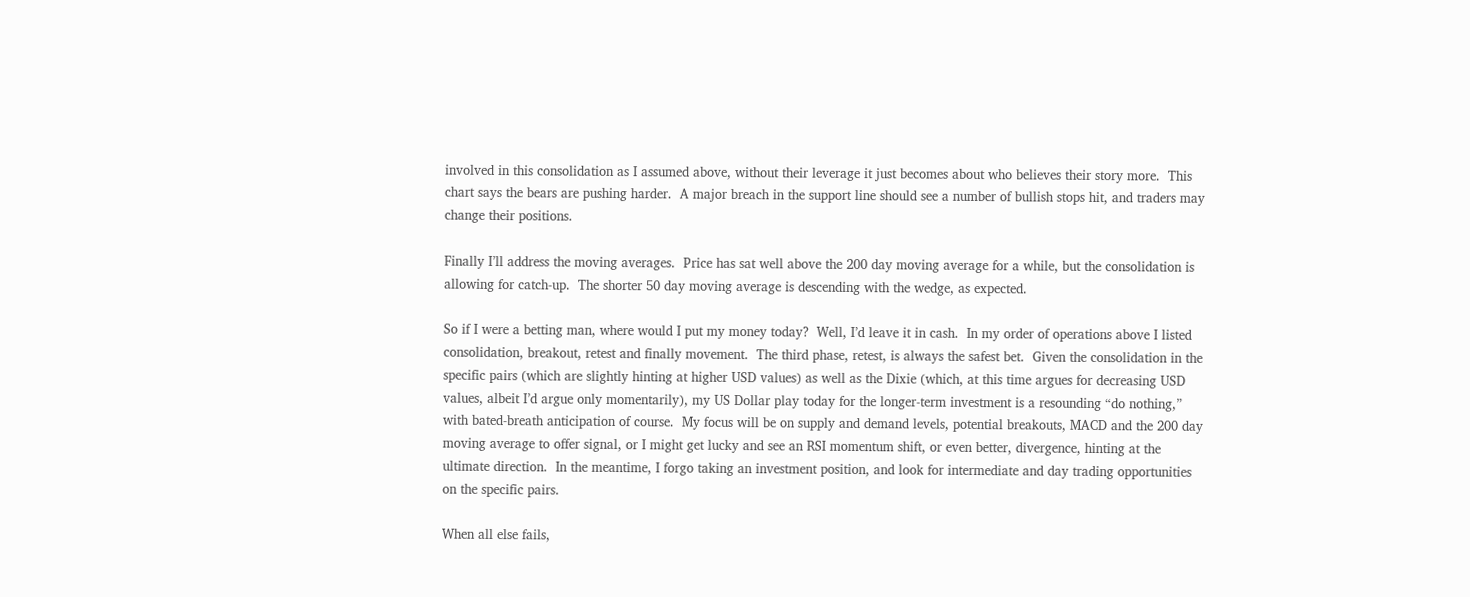involved in this consolidation as I assumed above, without their leverage it just becomes about who believes their story more.  This chart says the bears are pushing harder.  A major breach in the support line should see a number of bullish stops hit, and traders may change their positions.

Finally I’ll address the moving averages.  Price has sat well above the 200 day moving average for a while, but the consolidation is allowing for catch-up.  The shorter 50 day moving average is descending with the wedge, as expected.

So if I were a betting man, where would I put my money today?  Well, I’d leave it in cash.  In my order of operations above I listed consolidation, breakout, retest and finally movement.  The third phase, retest, is always the safest bet.  Given the consolidation in the specific pairs (which are slightly hinting at higher USD values) as well as the Dixie (which, at this time argues for decreasing USD values, albeit I’d argue only momentarily), my US Dollar play today for the longer-term investment is a resounding “do nothing,” with bated-breath anticipation of course.  My focus will be on supply and demand levels, potential breakouts, MACD and the 200 day moving average to offer signal, or I might get lucky and see an RSI momentum shift, or even better, divergence, hinting at the ultimate direction.  In the meantime, I forgo taking an investment position, and look for intermediate and day trading opportunities on the specific pairs.

When all else fails,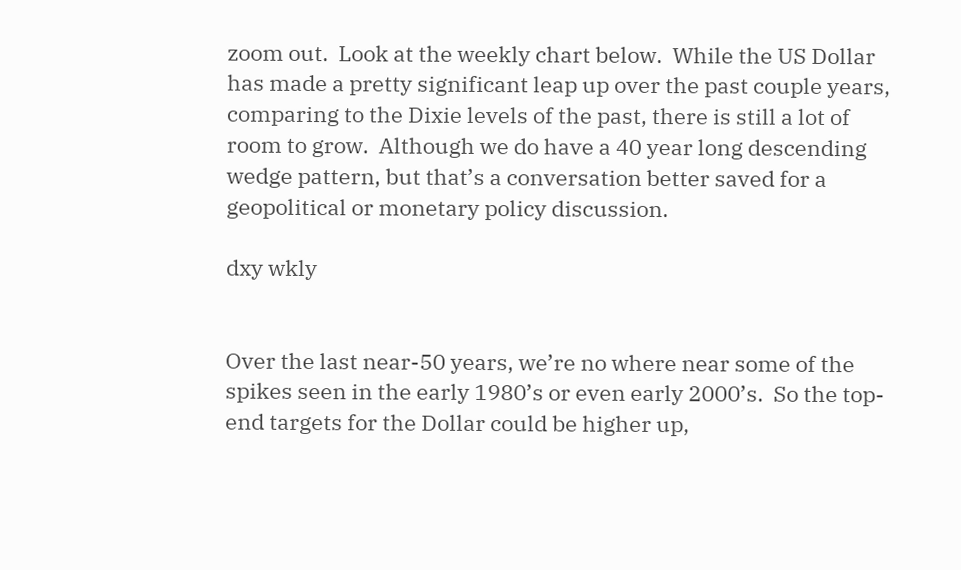zoom out.  Look at the weekly chart below.  While the US Dollar has made a pretty significant leap up over the past couple years, comparing to the Dixie levels of the past, there is still a lot of room to grow.  Although we do have a 40 year long descending wedge pattern, but that’s a conversation better saved for a geopolitical or monetary policy discussion.

dxy wkly


Over the last near-50 years, we’re no where near some of the spikes seen in the early 1980’s or even early 2000’s.  So the top-end targets for the Dollar could be higher up,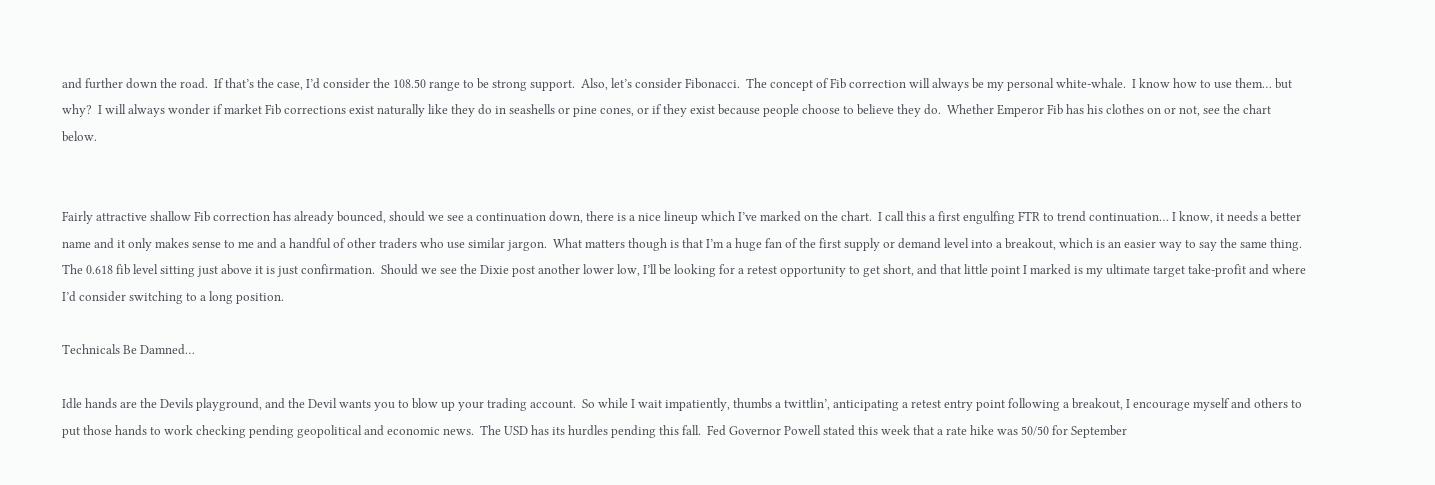and further down the road.  If that’s the case, I’d consider the 108.50 range to be strong support.  Also, let’s consider Fibonacci.  The concept of Fib correction will always be my personal white-whale.  I know how to use them… but why?  I will always wonder if market Fib corrections exist naturally like they do in seashells or pine cones, or if they exist because people choose to believe they do.  Whether Emperor Fib has his clothes on or not, see the chart below.


Fairly attractive shallow Fib correction has already bounced, should we see a continuation down, there is a nice lineup which I’ve marked on the chart.  I call this a first engulfing FTR to trend continuation… I know, it needs a better name and it only makes sense to me and a handful of other traders who use similar jargon.  What matters though is that I’m a huge fan of the first supply or demand level into a breakout, which is an easier way to say the same thing.  The 0.618 fib level sitting just above it is just confirmation.  Should we see the Dixie post another lower low, I’ll be looking for a retest opportunity to get short, and that little point I marked is my ultimate target take-profit and where I’d consider switching to a long position.

Technicals Be Damned…

Idle hands are the Devils playground, and the Devil wants you to blow up your trading account.  So while I wait impatiently, thumbs a twittlin’, anticipating a retest entry point following a breakout, I encourage myself and others to put those hands to work checking pending geopolitical and economic news.  The USD has its hurdles pending this fall.  Fed Governor Powell stated this week that a rate hike was 50/50 for September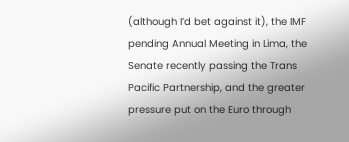(although I’d bet against it), the IMF pending Annual Meeting in Lima, the Senate recently passing the Trans Pacific Partnership, and the greater pressure put on the Euro through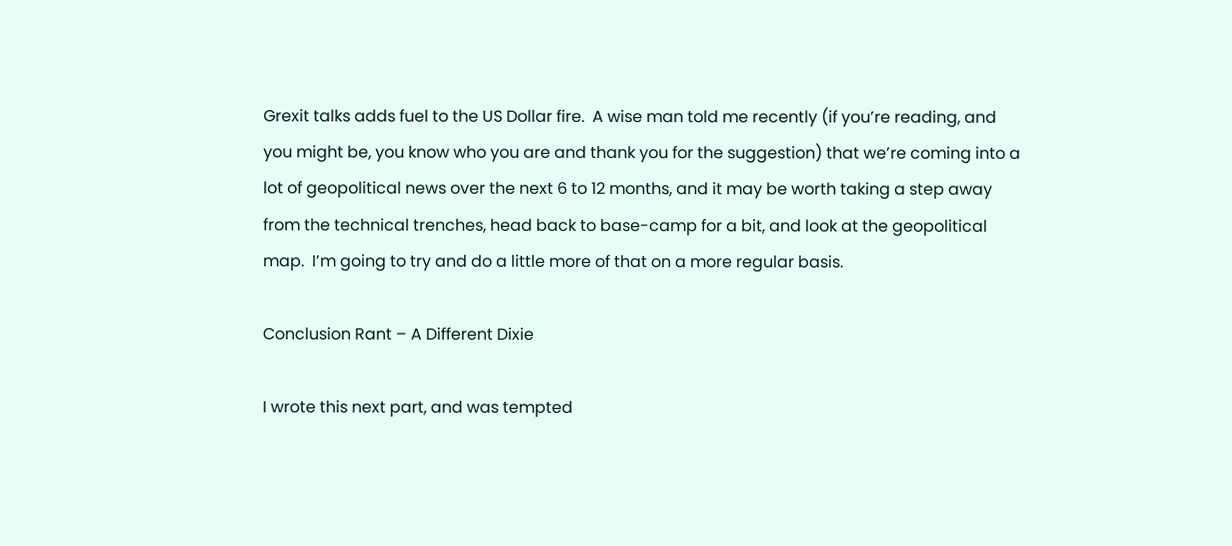Grexit talks adds fuel to the US Dollar fire.  A wise man told me recently (if you’re reading, and you might be, you know who you are and thank you for the suggestion) that we’re coming into a lot of geopolitical news over the next 6 to 12 months, and it may be worth taking a step away from the technical trenches, head back to base-camp for a bit, and look at the geopolitical map.  I’m going to try and do a little more of that on a more regular basis.

Conclusion Rant – A Different Dixie

I wrote this next part, and was tempted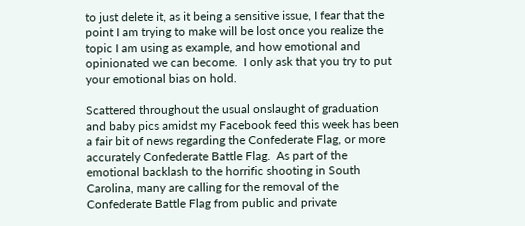to just delete it, as it being a sensitive issue, I fear that the point I am trying to make will be lost once you realize the topic I am using as example, and how emotional and opinionated we can become.  I only ask that you try to put your emotional bias on hold.

Scattered throughout the usual onslaught of graduation and baby pics amidst my Facebook feed this week has been a fair bit of news regarding the Confederate Flag, or more accurately Confederate Battle Flag.  As part of the emotional backlash to the horrific shooting in South Carolina, many are calling for the removal of the Confederate Battle Flag from public and private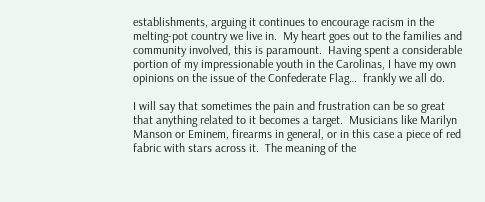establishments, arguing it continues to encourage racism in the melting-pot country we live in.  My heart goes out to the families and community involved, this is paramount.  Having spent a considerable portion of my impressionable youth in the Carolinas, I have my own opinions on the issue of the Confederate Flag…  frankly we all do.

I will say that sometimes the pain and frustration can be so great that anything related to it becomes a target.  Musicians like Marilyn Manson or Eminem, firearms in general, or in this case a piece of red fabric with stars across it.  The meaning of the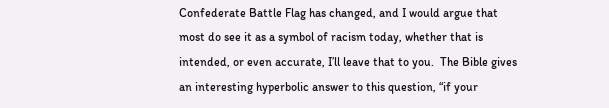Confederate Battle Flag has changed, and I would argue that most do see it as a symbol of racism today, whether that is intended, or even accurate, I’ll leave that to you.  The Bible gives an interesting hyperbolic answer to this question, “if your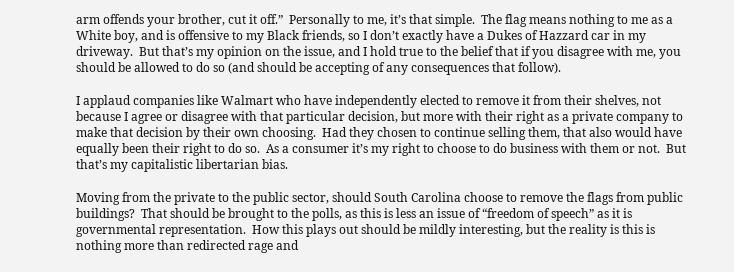arm offends your brother, cut it off.”  Personally to me, it’s that simple.  The flag means nothing to me as a White boy, and is offensive to my Black friends, so I don’t exactly have a Dukes of Hazzard car in my driveway.  But that’s my opinion on the issue, and I hold true to the belief that if you disagree with me, you should be allowed to do so (and should be accepting of any consequences that follow).

I applaud companies like Walmart who have independently elected to remove it from their shelves, not because I agree or disagree with that particular decision, but more with their right as a private company to make that decision by their own choosing.  Had they chosen to continue selling them, that also would have equally been their right to do so.  As a consumer it’s my right to choose to do business with them or not.  But that’s my capitalistic libertarian bias.

Moving from the private to the public sector, should South Carolina choose to remove the flags from public buildings?  That should be brought to the polls, as this is less an issue of “freedom of speech” as it is governmental representation.  How this plays out should be mildly interesting, but the reality is this is nothing more than redirected rage and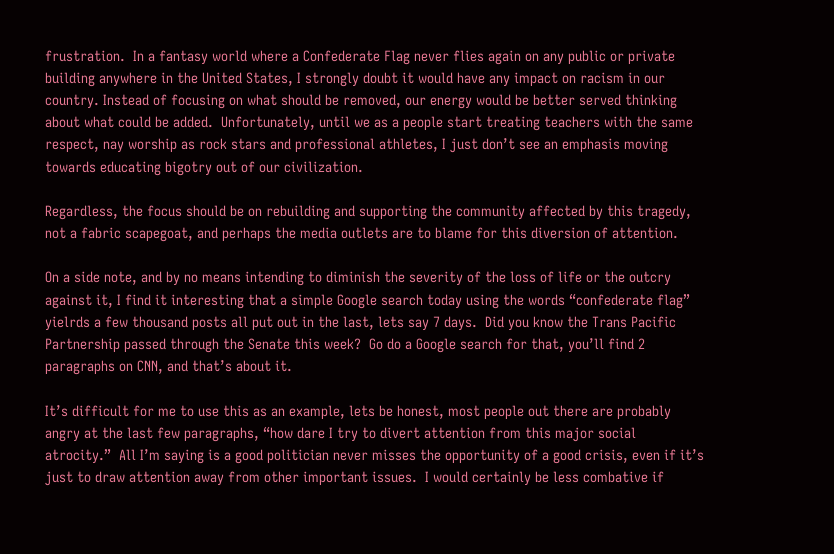frustration.  In a fantasy world where a Confederate Flag never flies again on any public or private building anywhere in the United States, I strongly doubt it would have any impact on racism in our country. Instead of focusing on what should be removed, our energy would be better served thinking about what could be added.  Unfortunately, until we as a people start treating teachers with the same respect, nay worship as rock stars and professional athletes, I just don’t see an emphasis moving towards educating bigotry out of our civilization.

Regardless, the focus should be on rebuilding and supporting the community affected by this tragedy, not a fabric scapegoat, and perhaps the media outlets are to blame for this diversion of attention.

On a side note, and by no means intending to diminish the severity of the loss of life or the outcry against it, I find it interesting that a simple Google search today using the words “confederate flag” yielrds a few thousand posts all put out in the last, lets say 7 days.  Did you know the Trans Pacific Partnership passed through the Senate this week?  Go do a Google search for that, you’ll find 2 paragraphs on CNN, and that’s about it.

It’s difficult for me to use this as an example, lets be honest, most people out there are probably angry at the last few paragraphs, “how dare I try to divert attention from this major social atrocity.”  All I’m saying is a good politician never misses the opportunity of a good crisis, even if it’s just to draw attention away from other important issues.  I would certainly be less combative if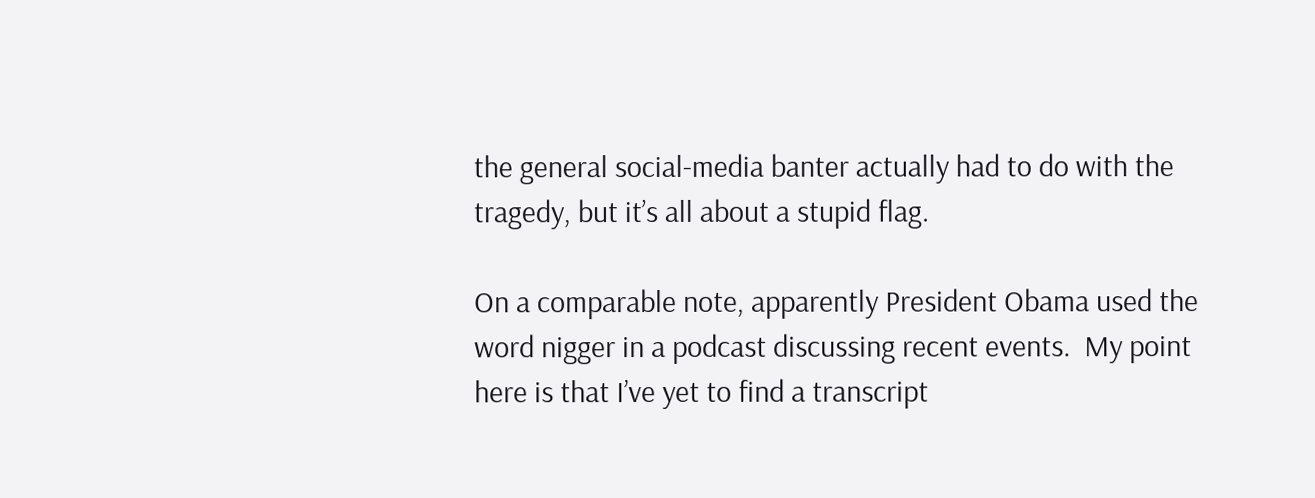the general social-media banter actually had to do with the tragedy, but it’s all about a stupid flag.

On a comparable note, apparently President Obama used the word nigger in a podcast discussing recent events.  My point here is that I’ve yet to find a transcript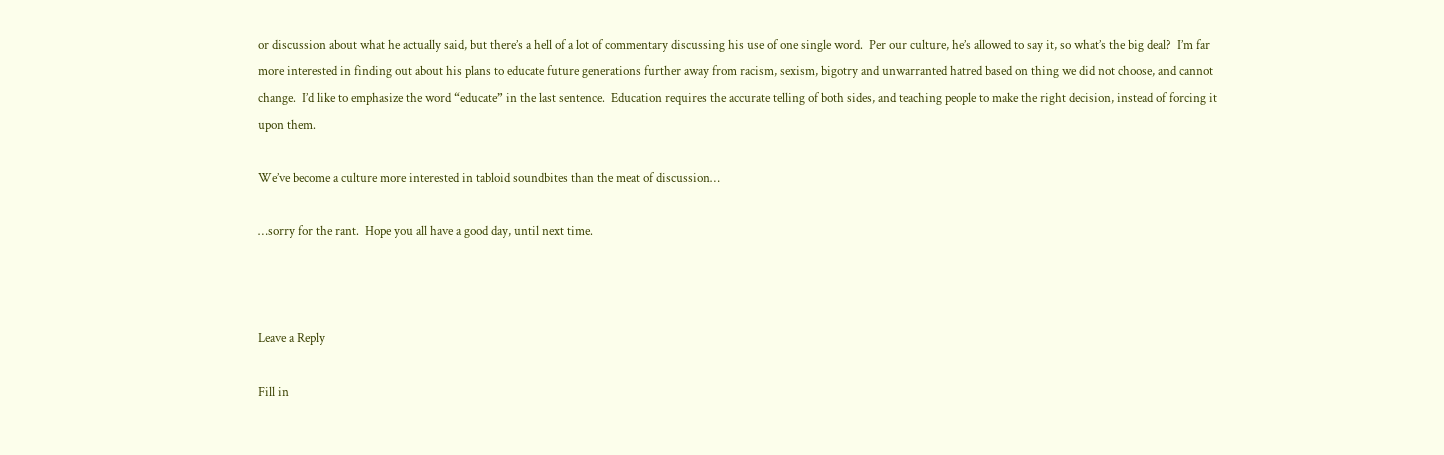or discussion about what he actually said, but there’s a hell of a lot of commentary discussing his use of one single word.  Per our culture, he’s allowed to say it, so what’s the big deal?  I’m far more interested in finding out about his plans to educate future generations further away from racism, sexism, bigotry and unwarranted hatred based on thing we did not choose, and cannot change.  I’d like to emphasize the word “educate” in the last sentence.  Education requires the accurate telling of both sides, and teaching people to make the right decision, instead of forcing it upon them.

We’ve become a culture more interested in tabloid soundbites than the meat of discussion…

…sorry for the rant.  Hope you all have a good day, until next time.



Leave a Reply

Fill in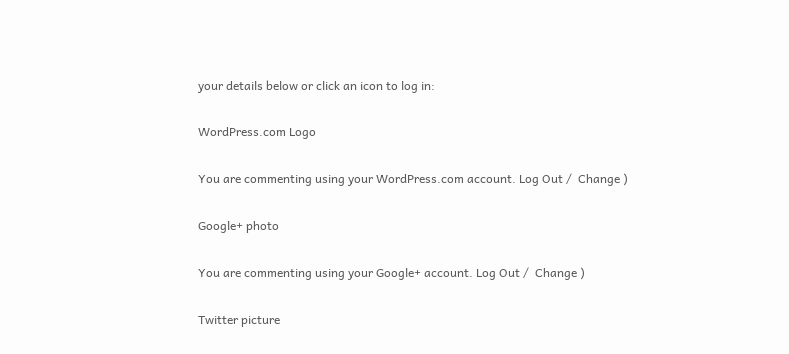your details below or click an icon to log in:

WordPress.com Logo

You are commenting using your WordPress.com account. Log Out /  Change )

Google+ photo

You are commenting using your Google+ account. Log Out /  Change )

Twitter picture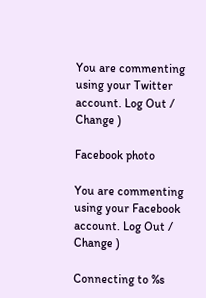You are commenting using your Twitter account. Log Out /  Change )

Facebook photo

You are commenting using your Facebook account. Log Out /  Change )

Connecting to %s